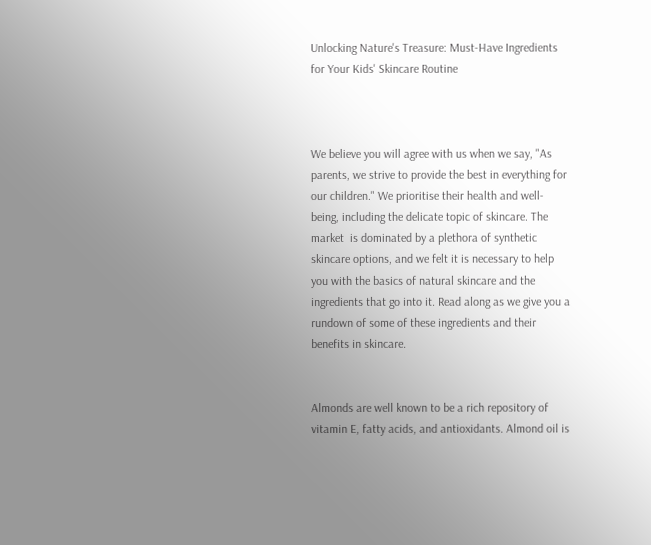Unlocking Nature's Treasure: Must-Have Ingredients for Your Kids' Skincare Routine



We believe you will agree with us when we say, "As parents, we strive to provide the best in everything for our children." We prioritise their health and well-being, including the delicate topic of skincare. The market  is dominated by a plethora of synthetic skincare options, and we felt it is necessary to help you with the basics of natural skincare and the ingredients that go into it. Read along as we give you a rundown of some of these ingredients and their benefits in skincare.


Almonds are well known to be a rich repository of vitamin E, fatty acids, and antioxidants. Almond oil is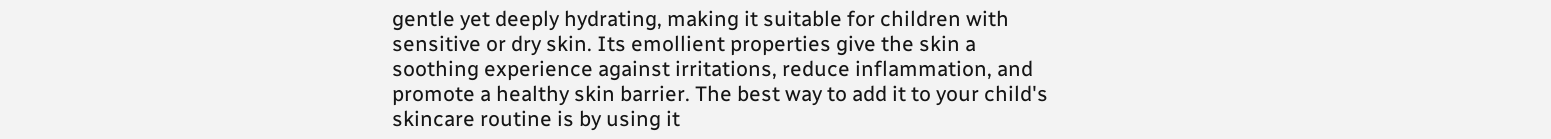gentle yet deeply hydrating, making it suitable for children with sensitive or dry skin. Its emollient properties give the skin a soothing experience against irritations, reduce inflammation, and promote a healthy skin barrier. The best way to add it to your child's skincare routine is by using it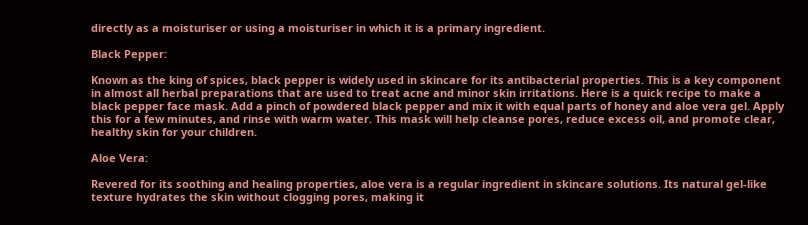directly as a moisturiser or using a moisturiser in which it is a primary ingredient.

Black Pepper:

Known as the king of spices, black pepper is widely used in skincare for its antibacterial properties. This is a key component in almost all herbal preparations that are used to treat acne and minor skin irritations. Here is a quick recipe to make a black pepper face mask. Add a pinch of powdered black pepper and mix it with equal parts of honey and aloe vera gel. Apply this for a few minutes, and rinse with warm water. This mask will help cleanse pores, reduce excess oil, and promote clear, healthy skin for your children.

Aloe Vera:

Revered for its soothing and healing properties, aloe vera is a regular ingredient in skincare solutions. Its natural gel-like texture hydrates the skin without clogging pores, making it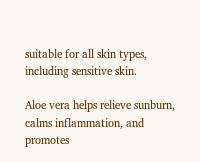suitable for all skin types, including sensitive skin.

Aloe vera helps relieve sunburn, calms inflammation, and promotes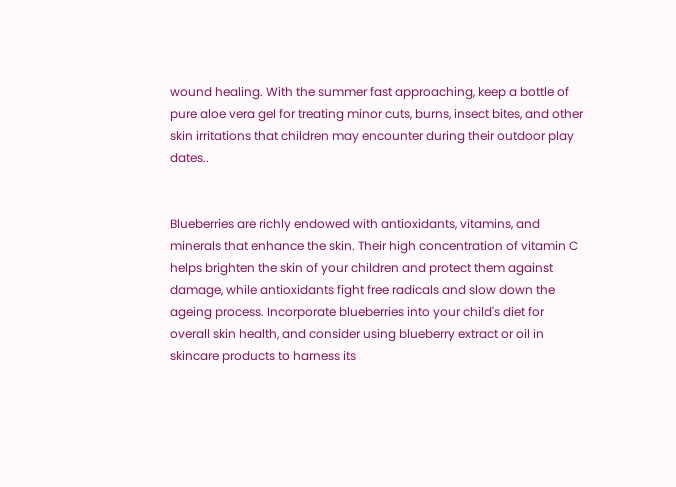wound healing. With the summer fast approaching, keep a bottle of pure aloe vera gel for treating minor cuts, burns, insect bites, and other skin irritations that children may encounter during their outdoor play dates..


Blueberries are richly endowed with antioxidants, vitamins, and minerals that enhance the skin. Their high concentration of vitamin C helps brighten the skin of your children and protect them against damage, while antioxidants fight free radicals and slow down the ageing process. Incorporate blueberries into your child's diet for overall skin health, and consider using blueberry extract or oil in skincare products to harness its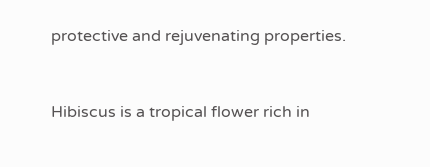protective and rejuvenating properties.


Hibiscus is a tropical flower rich in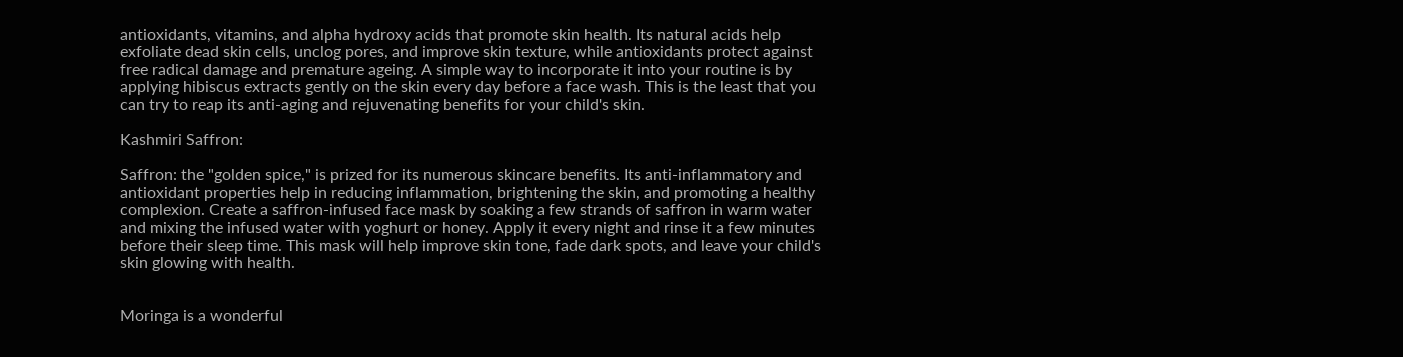antioxidants, vitamins, and alpha hydroxy acids that promote skin health. Its natural acids help exfoliate dead skin cells, unclog pores, and improve skin texture, while antioxidants protect against free radical damage and premature ageing. A simple way to incorporate it into your routine is by applying hibiscus extracts gently on the skin every day before a face wash. This is the least that you can try to reap its anti-aging and rejuvenating benefits for your child's skin.

Kashmiri Saffron:

Saffron: the "golden spice," is prized for its numerous skincare benefits. Its anti-inflammatory and antioxidant properties help in reducing inflammation, brightening the skin, and promoting a healthy complexion. Create a saffron-infused face mask by soaking a few strands of saffron in warm water and mixing the infused water with yoghurt or honey. Apply it every night and rinse it a few minutes before their sleep time. This mask will help improve skin tone, fade dark spots, and leave your child's skin glowing with health.


Moringa is a wonderful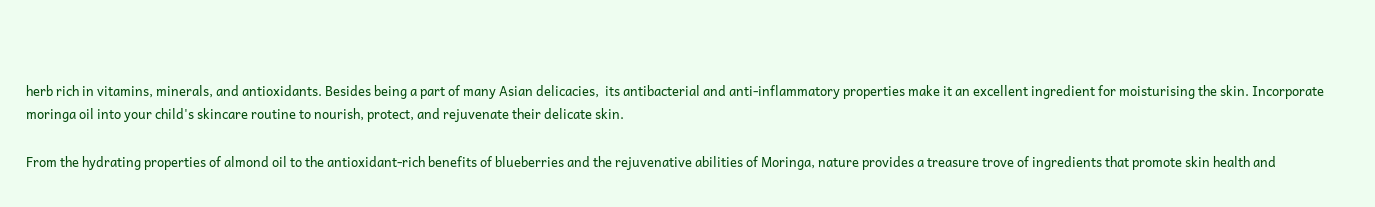herb rich in vitamins, minerals, and antioxidants. Besides being a part of many Asian delicacies,  its antibacterial and anti-inflammatory properties make it an excellent ingredient for moisturising the skin. Incorporate moringa oil into your child's skincare routine to nourish, protect, and rejuvenate their delicate skin.

From the hydrating properties of almond oil to the antioxidant-rich benefits of blueberries and the rejuvenative abilities of Moringa, nature provides a treasure trove of ingredients that promote skin health and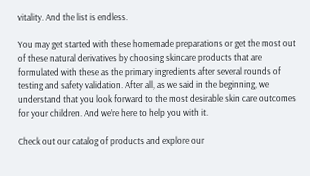vitality. And the list is endless.

You may get started with these homemade preparations or get the most out of these natural derivatives by choosing skincare products that are formulated with these as the primary ingredients after several rounds of testing and safety validation. After all, as we said in the beginning, we understand that you look forward to the most desirable skin care outcomes for your children. And we’re here to help you with it.

Check out our catalog of products and explore our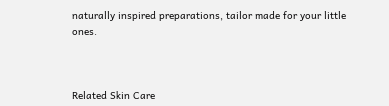naturally inspired preparations, tailor made for your little ones.



Related Skin Care